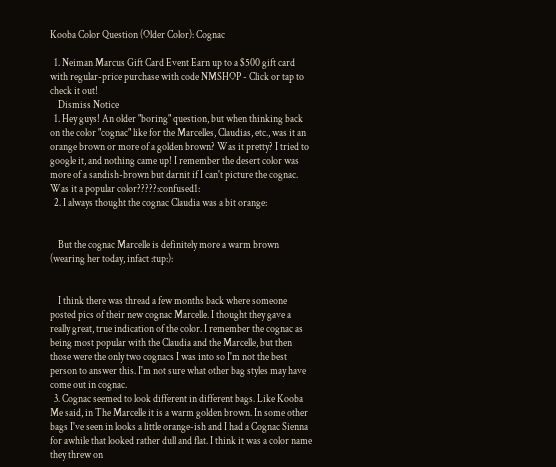Kooba Color Question (Older Color): Cognac

  1. Neiman Marcus Gift Card Event Earn up to a $500 gift card with regular-price purchase with code NMSHOP - Click or tap to check it out!
    Dismiss Notice
  1. Hey guys! An older "boring" question, but when thinking back on the color "cognac" like for the Marcelles, Claudias, etc., was it an orange brown or more of a golden brown? Was it pretty? I tried to google it, and nothing came up! I remember the desert color was more of a sandish-brown but darnit if I can't picture the cognac. Was it a popular color?????:confused1:
  2. I always thought the cognac Claudia was a bit orange:


    But the cognac Marcelle is definitely more a warm brown (wearing her today, infact :tup:):


    I think there was thread a few months back where someone posted pics of their new cognac Marcelle. I thought they gave a really great, true indication of the color. I remember the cognac as being most popular with the Claudia and the Marcelle, but then those were the only two cognacs I was into so I'm not the best person to answer this. I'm not sure what other bag styles may have come out in cognac.
  3. Cognac seemed to look different in different bags. Like Kooba Me said, in The Marcelle it is a warm golden brown. In some other bags I've seen in looks a little orange-ish and I had a Cognac Sienna for awhile that looked rather dull and flat. I think it was a color name they threw on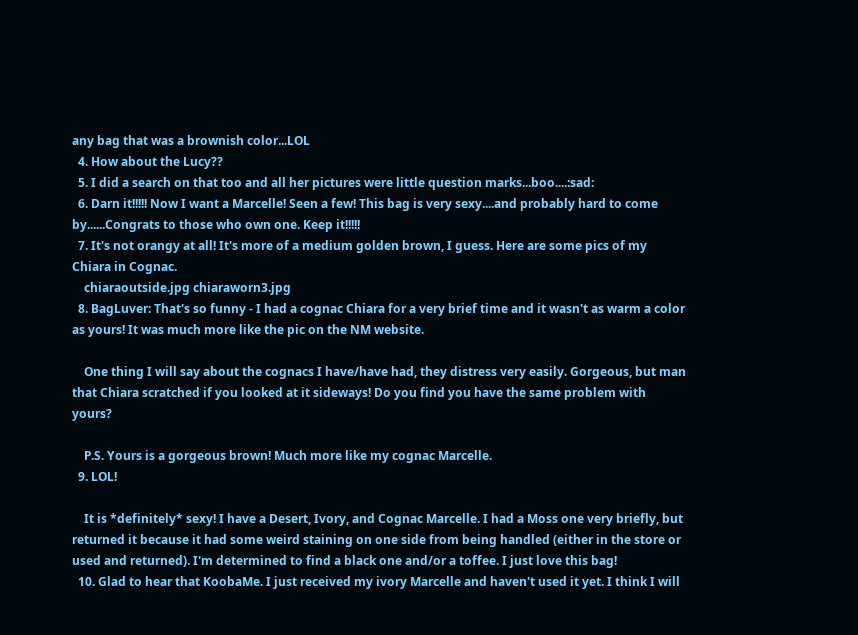any bag that was a brownish color...LOL
  4. How about the Lucy??
  5. I did a search on that too and all her pictures were little question marks...boo....:sad:
  6. Darn it!!!!! Now I want a Marcelle! Seen a few! This bag is very sexy....and probably hard to come by......Congrats to those who own one. Keep it!!!!!
  7. It's not orangy at all! It's more of a medium golden brown, I guess. Here are some pics of my Chiara in Cognac.
    chiaraoutside.jpg chiaraworn3.jpg
  8. BagLuver: That's so funny - I had a cognac Chiara for a very brief time and it wasn't as warm a color as yours! It was much more like the pic on the NM website.

    One thing I will say about the cognacs I have/have had, they distress very easily. Gorgeous, but man that Chiara scratched if you looked at it sideways! Do you find you have the same problem with yours?

    P.S. Yours is a gorgeous brown! Much more like my cognac Marcelle.
  9. LOL!

    It is *definitely* sexy! I have a Desert, Ivory, and Cognac Marcelle. I had a Moss one very briefly, but returned it because it had some weird staining on one side from being handled (either in the store or used and returned). I'm determined to find a black one and/or a toffee. I just love this bag!
  10. Glad to hear that KoobaMe. I just received my ivory Marcelle and haven't used it yet. I think I will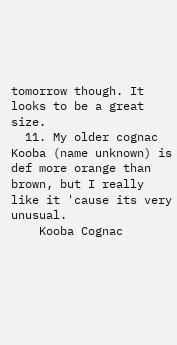tomorrow though. It looks to be a great size.
  11. My older cognac Kooba (name unknown) is def more orange than brown, but I really like it 'cause its very unusual.
    Kooba Cognac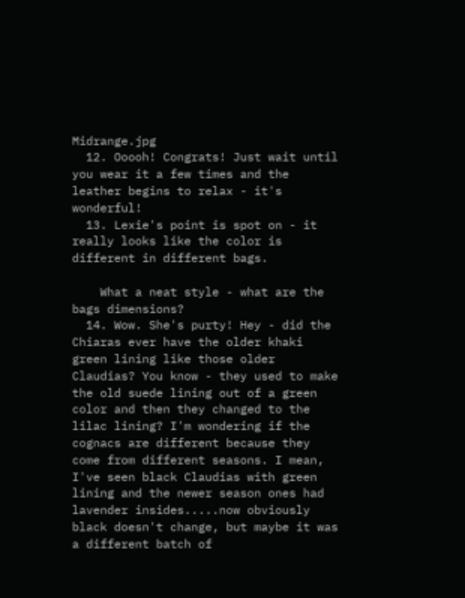Midrange.jpg
  12. Ooooh! Congrats! Just wait until you wear it a few times and the leather begins to relax - it's wonderful!
  13. Lexie's point is spot on - it really looks like the color is different in different bags.

    What a neat style - what are the bags dimensions?
  14. Wow. She's purty! Hey - did the Chiaras ever have the older khaki green lining like those older Claudias? You know - they used to make the old suede lining out of a green color and then they changed to the lilac lining? I'm wondering if the cognacs are different because they come from different seasons. I mean, I've seen black Claudias with green lining and the newer season ones had lavender insides.....now obviously black doesn't change, but maybe it was a different batch of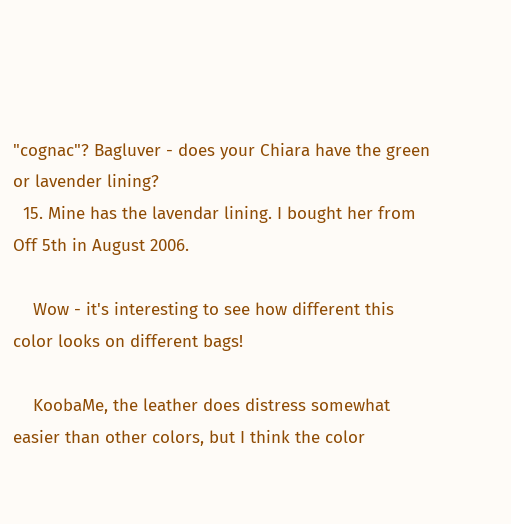"cognac"? Bagluver - does your Chiara have the green or lavender lining?
  15. Mine has the lavendar lining. I bought her from Off 5th in August 2006.

    Wow - it's interesting to see how different this color looks on different bags!

    KoobaMe, the leather does distress somewhat easier than other colors, but I think the color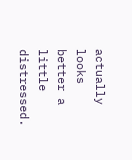actually looks better a little distressed.